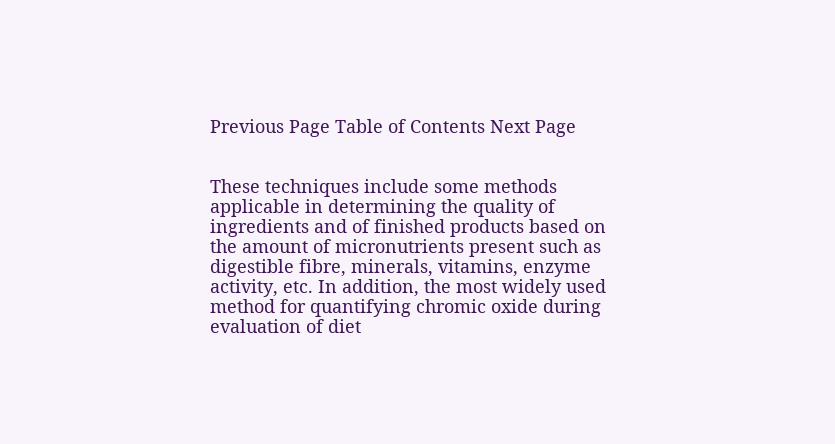Previous Page Table of Contents Next Page


These techniques include some methods applicable in determining the quality of ingredients and of finished products based on the amount of micronutrients present such as digestible fibre, minerals, vitamins, enzyme activity, etc. In addition, the most widely used method for quantifying chromic oxide during evaluation of diet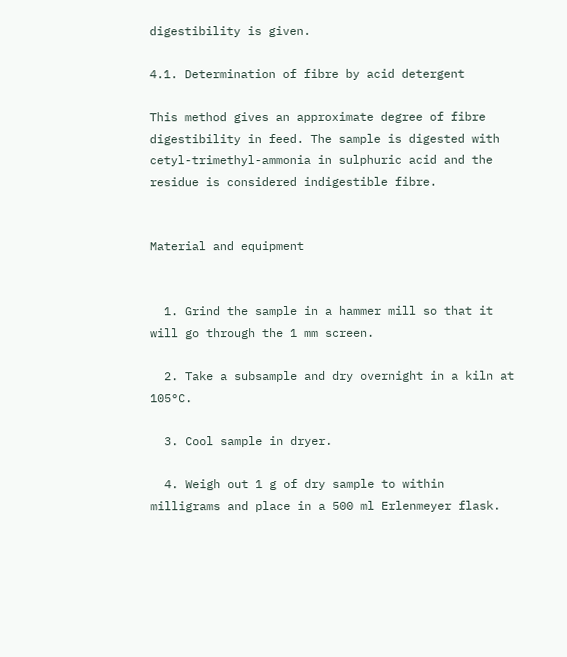digestibility is given.

4.1. Determination of fibre by acid detergent

This method gives an approximate degree of fibre digestibility in feed. The sample is digested with cetyl-trimethyl-ammonia in sulphuric acid and the residue is considered indigestible fibre.


Material and equipment


  1. Grind the sample in a hammer mill so that it will go through the 1 mm screen.

  2. Take a subsample and dry overnight in a kiln at 105°C.

  3. Cool sample in dryer.

  4. Weigh out 1 g of dry sample to within milligrams and place in a 500 ml Erlenmeyer flask.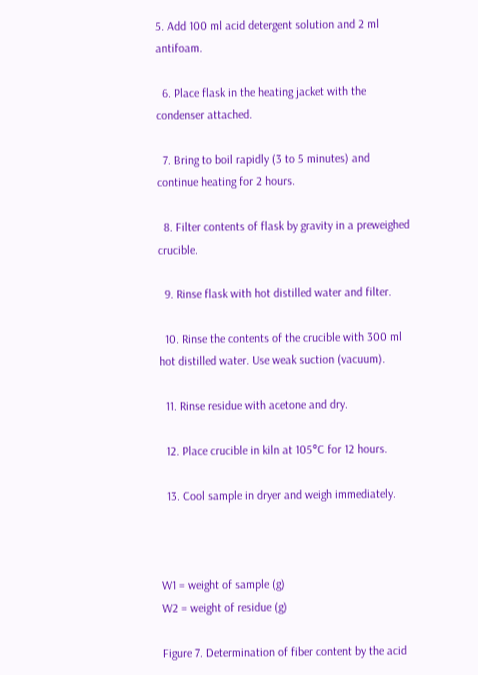5. Add 100 ml acid detergent solution and 2 ml antifoam.

  6. Place flask in the heating jacket with the condenser attached.

  7. Bring to boil rapidly (3 to 5 minutes) and continue heating for 2 hours.

  8. Filter contents of flask by gravity in a preweighed crucible.

  9. Rinse flask with hot distilled water and filter.

  10. Rinse the contents of the crucible with 300 ml hot distilled water. Use weak suction (vacuum).

  11. Rinse residue with acetone and dry.

  12. Place crucible in kiln at 105°C for 12 hours.

  13. Cool sample in dryer and weigh immediately.



W1 = weight of sample (g)
W2 = weight of residue (g)

Figure 7. Determination of fiber content by the acid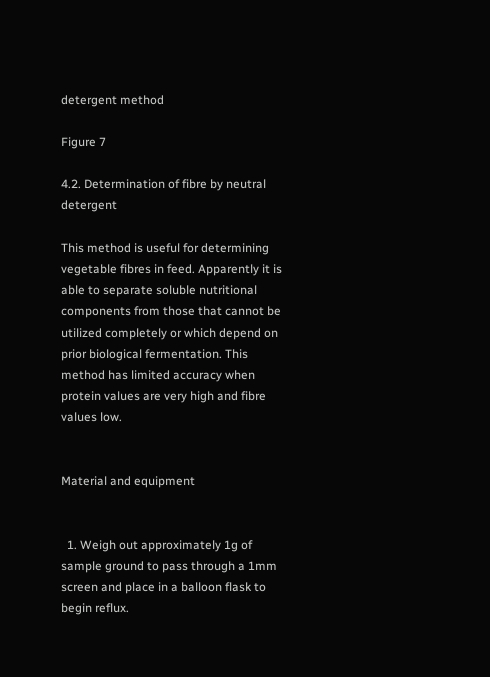detergent method

Figure 7

4.2. Determination of fibre by neutral detergent

This method is useful for determining vegetable fibres in feed. Apparently it is able to separate soluble nutritional components from those that cannot be utilized completely or which depend on prior biological fermentation. This method has limited accuracy when protein values are very high and fibre values low.


Material and equipment


  1. Weigh out approximately 1g of sample ground to pass through a 1mm screen and place in a balloon flask to begin reflux.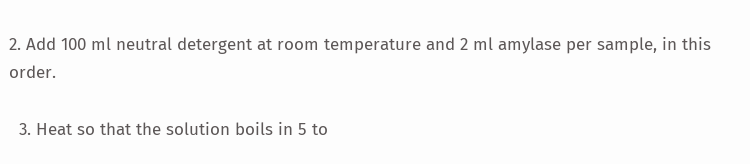2. Add 100 ml neutral detergent at room temperature and 2 ml amylase per sample, in this order.

  3. Heat so that the solution boils in 5 to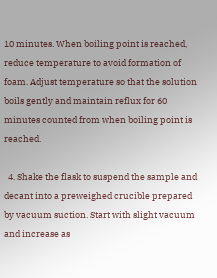10 minutes. When boiling point is reached, reduce temperature to avoid formation of foam. Adjust temperature so that the solution boils gently and maintain reflux for 60 minutes counted from when boiling point is reached.

  4. Shake the flask to suspend the sample and decant into a preweighed crucible prepared by vacuum suction. Start with slight vacuum and increase as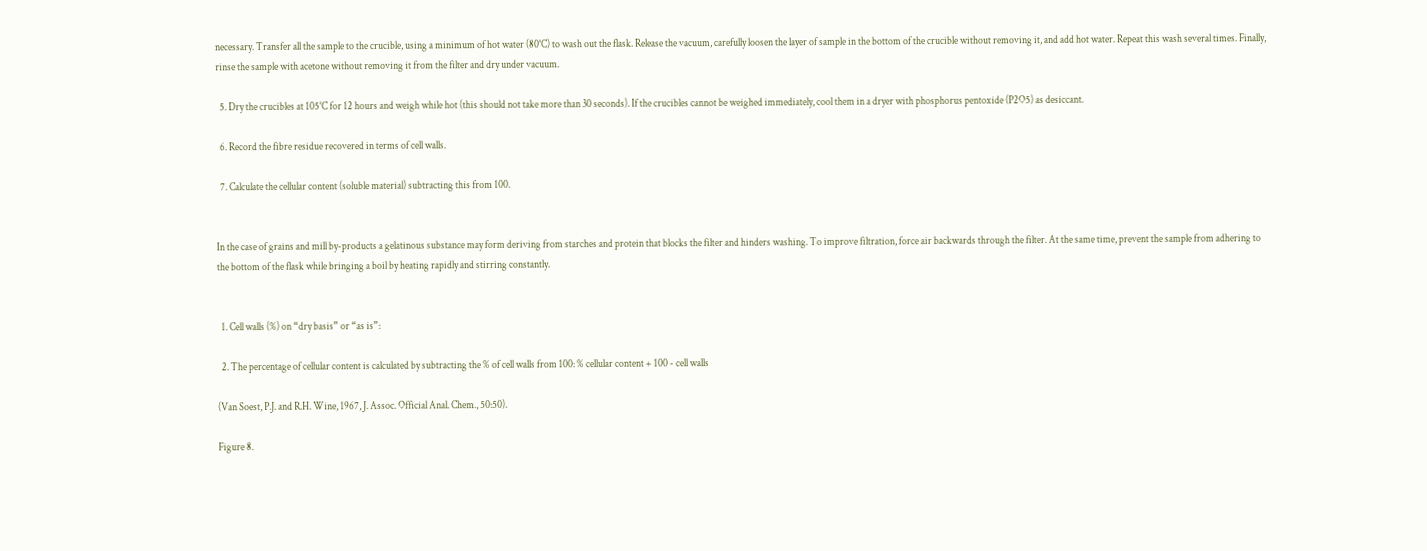necessary. Transfer all the sample to the crucible, using a minimum of hot water (80°C) to wash out the flask. Release the vacuum, carefully loosen the layer of sample in the bottom of the crucible without removing it, and add hot water. Repeat this wash several times. Finally, rinse the sample with acetone without removing it from the filter and dry under vacuum.

  5. Dry the crucibles at 105°C for 12 hours and weigh while hot (this should not take more than 30 seconds). If the crucibles cannot be weighed immediately, cool them in a dryer with phosphorus pentoxide (P2O5) as desiccant.

  6. Record the fibre residue recovered in terms of cell walls.

  7. Calculate the cellular content (soluble material) subtracting this from 100.


In the case of grains and mill by-products a gelatinous substance may form deriving from starches and protein that blocks the filter and hinders washing. To improve filtration, force air backwards through the filter. At the same time, prevent the sample from adhering to the bottom of the flask while bringing a boil by heating rapidly and stirring constantly.


  1. Cell walls (%) on “dry basis” or “as is”:

  2. The percentage of cellular content is calculated by subtracting the % of cell walls from 100: % cellular content + 100 - cell walls

(Van Soest, P.J. and R.H. Wine, 1967, J. Assoc. Official Anal. Chem., 50:50).

Figure 8.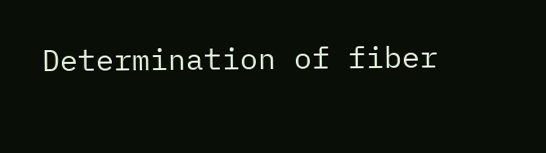Determination of fiber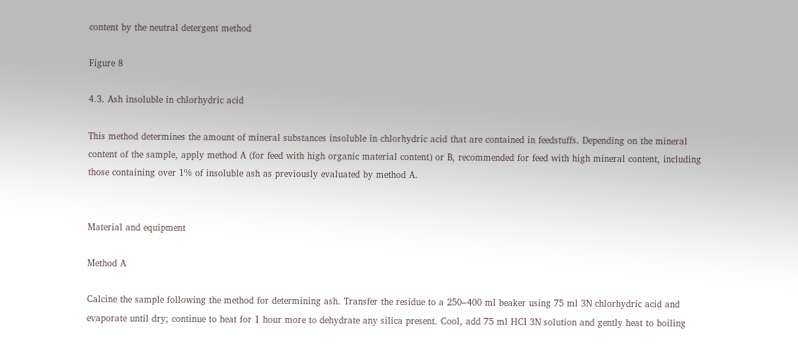content by the neutral detergent method

Figure 8

4.3. Ash insoluble in chlorhydric acid

This method determines the amount of mineral substances insoluble in chlorhydric acid that are contained in feedstuffs. Depending on the mineral content of the sample, apply method A (for feed with high organic material content) or B, recommended for feed with high mineral content, including those containing over 1% of insoluble ash as previously evaluated by method A.


Material and equipment

Method A

Calcine the sample following the method for determining ash. Transfer the residue to a 250–400 ml beaker using 75 ml 3N chlorhydric acid and evaporate until dry; continue to heat for 1 hour more to dehydrate any silica present. Cool, add 75 ml HCI 3N solution and gently heat to boiling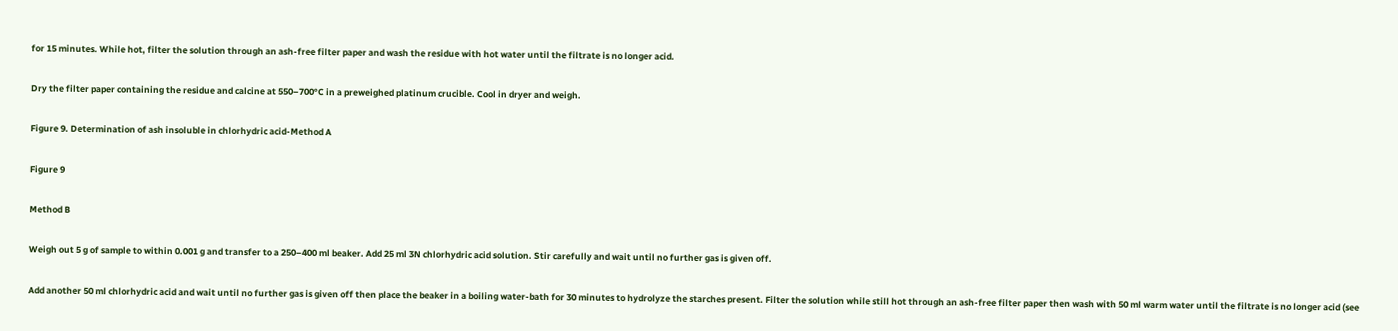for 15 minutes. While hot, filter the solution through an ash-free filter paper and wash the residue with hot water until the filtrate is no longer acid.

Dry the filter paper containing the residue and calcine at 550–700°C in a preweighed platinum crucible. Cool in dryer and weigh.

Figure 9. Determination of ash insoluble in chlorhydric acid-Method A

Figure 9

Method B

Weigh out 5 g of sample to within 0.001 g and transfer to a 250–400 ml beaker. Add 25 ml 3N chlorhydric acid solution. Stir carefully and wait until no further gas is given off.

Add another 50 ml chlorhydric acid and wait until no further gas is given off then place the beaker in a boiling water-bath for 30 minutes to hydrolyze the starches present. Filter the solution while still hot through an ash-free filter paper then wash with 50 ml warm water until the filtrate is no longer acid (see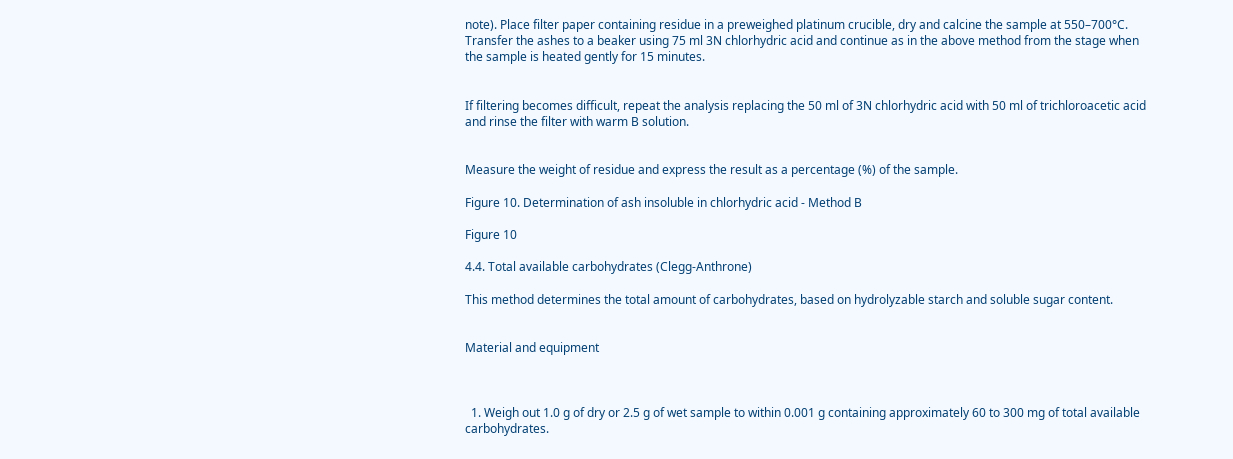note). Place filter paper containing residue in a preweighed platinum crucible, dry and calcine the sample at 550–700°C. Transfer the ashes to a beaker using 75 ml 3N chlorhydric acid and continue as in the above method from the stage when the sample is heated gently for 15 minutes.


If filtering becomes difficult, repeat the analysis replacing the 50 ml of 3N chlorhydric acid with 50 ml of trichloroacetic acid and rinse the filter with warm B solution.


Measure the weight of residue and express the result as a percentage (%) of the sample.

Figure 10. Determination of ash insoluble in chlorhydric acid - Method B

Figure 10

4.4. Total available carbohydrates (Clegg-Anthrone)

This method determines the total amount of carbohydrates, based on hydrolyzable starch and soluble sugar content.


Material and equipment



  1. Weigh out 1.0 g of dry or 2.5 g of wet sample to within 0.001 g containing approximately 60 to 300 mg of total available carbohydrates.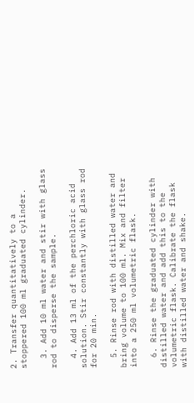2. Transfer quantitatively to a stoppered 100 ml graduated cylinder.

  3. Add 10 ml water and stir with glass rod to disperse the sample.

  4. Add 13 ml of the perchloric acid solution. Stir constantly with glass rod for 20 min.

  5. Rinse rod with distilled water and bring volume to 100 ml. Mix and filter into a 250 ml volumetric flask.

  6. Rinse the graduated cylinder with distilled water and add this to the volumetric flask. Calibrate the flask with distilled water and shake.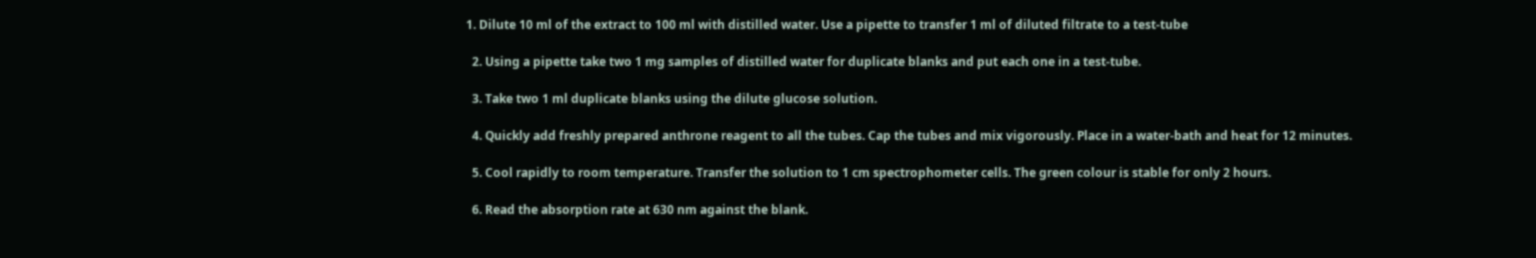1. Dilute 10 ml of the extract to 100 ml with distilled water. Use a pipette to transfer 1 ml of diluted filtrate to a test-tube

  2. Using a pipette take two 1 mg samples of distilled water for duplicate blanks and put each one in a test-tube.

  3. Take two 1 ml duplicate blanks using the dilute glucose solution.

  4. Quickly add freshly prepared anthrone reagent to all the tubes. Cap the tubes and mix vigorously. Place in a water-bath and heat for 12 minutes.

  5. Cool rapidly to room temperature. Transfer the solution to 1 cm spectrophometer cells. The green colour is stable for only 2 hours.

  6. Read the absorption rate at 630 nm against the blank.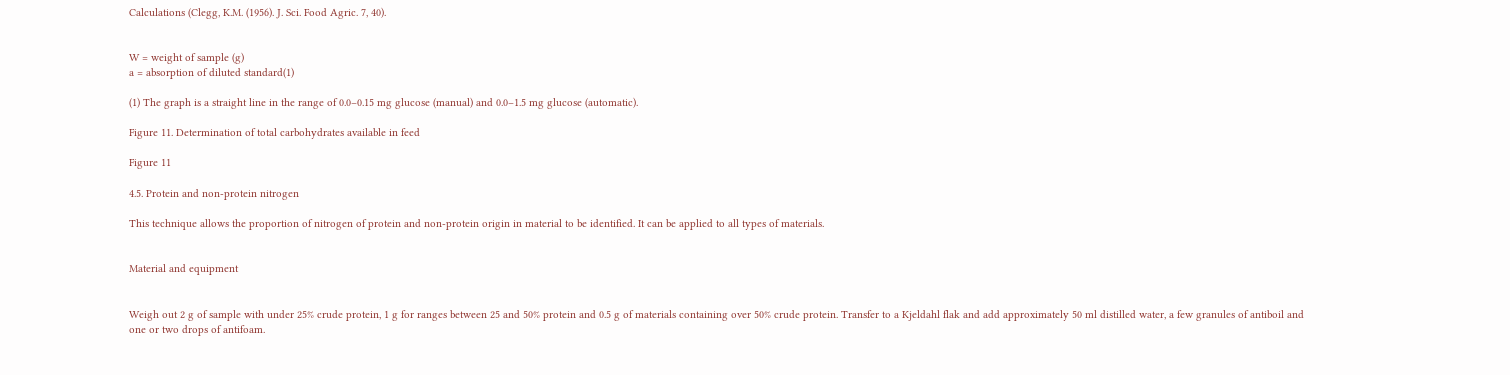Calculations (Clegg, K.M. (1956). J. Sci. Food Agric. 7, 40).


W = weight of sample (g)
a = absorption of diluted standard(1)

(1) The graph is a straight line in the range of 0.0–0.15 mg glucose (manual) and 0.0–1.5 mg glucose (automatic).

Figure 11. Determination of total carbohydrates available in feed

Figure 11

4.5. Protein and non-protein nitrogen

This technique allows the proportion of nitrogen of protein and non-protein origin in material to be identified. It can be applied to all types of materials.


Material and equipment


Weigh out 2 g of sample with under 25% crude protein, 1 g for ranges between 25 and 50% protein and 0.5 g of materials containing over 50% crude protein. Transfer to a Kjeldahl flak and add approximately 50 ml distilled water, a few granules of antiboil and one or two drops of antifoam.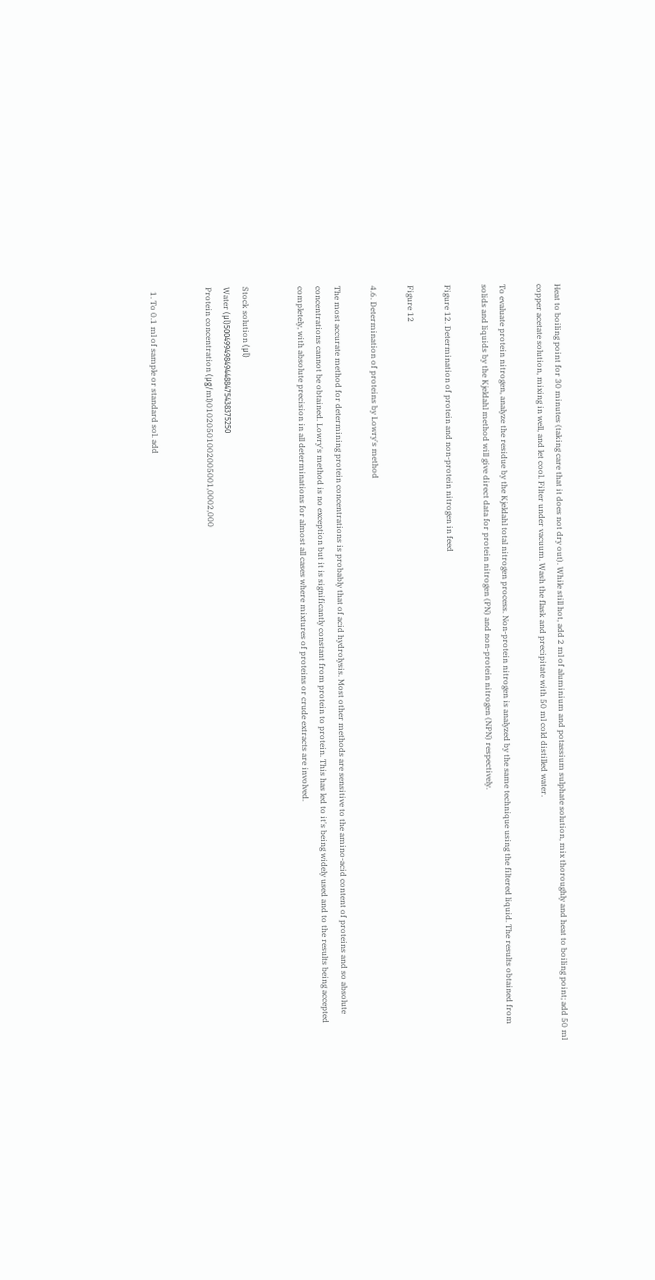Heat to boiling point for 30 minutes (taking care that it does not dry out). While still hot, add 2 ml of aluminium and potassium sulphate solution, mix thoroughly and heat to boiling point; add 50 ml copper acetate solution, mixing in well, and let cool. Filter under vacuum. Wash the flask and precipitate with 50 ml cold distilled water.

To evaluate protein nitrogen, analyze the residue by the Kjeldahl total nitrogen process. Non-protein nitrogen is analyzed by the same technique using the filtered liquid. The results obtained from solids and liquids by the Kjeldahl method will give direct data for protein nitrogen (PN) and non-protein nitrogen (NPN) respectively.

Figure 12. Determination of protein and non-protein nitrogen in feed

Figure 12

4.6. Determination of proteins by Lowry's method

The most accurate method for determining protein concentrations is probably that of acid hydrolysis. Most other methods are sensitive to the amino-acid content of proteins and so absolute concentrations cannot be obtained. Lowry's method is no exception but it is significantly constant from protein to protein. This has led to it's being widely used and to the results being accepted completely, with absolute precision in all determinations for almost all cases where mixtures of proteins or crude extracts are involved.


Stock solution (μl)
Water (μl)500499498494488475438375250
Protein concentration (μg/ml)01020501002005001,0002,000


  1. To 0.1 ml of sample or standard sol. add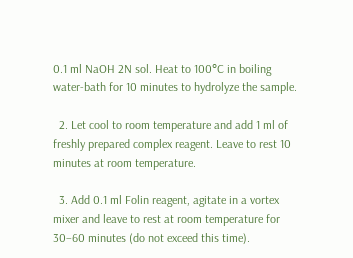0.1 ml NaOH 2N sol. Heat to 100°C in boiling water-bath for 10 minutes to hydrolyze the sample.

  2. Let cool to room temperature and add 1 ml of freshly prepared complex reagent. Leave to rest 10 minutes at room temperature.

  3. Add 0.1 ml Folin reagent, agitate in a vortex mixer and leave to rest at room temperature for 30–60 minutes (do not exceed this time).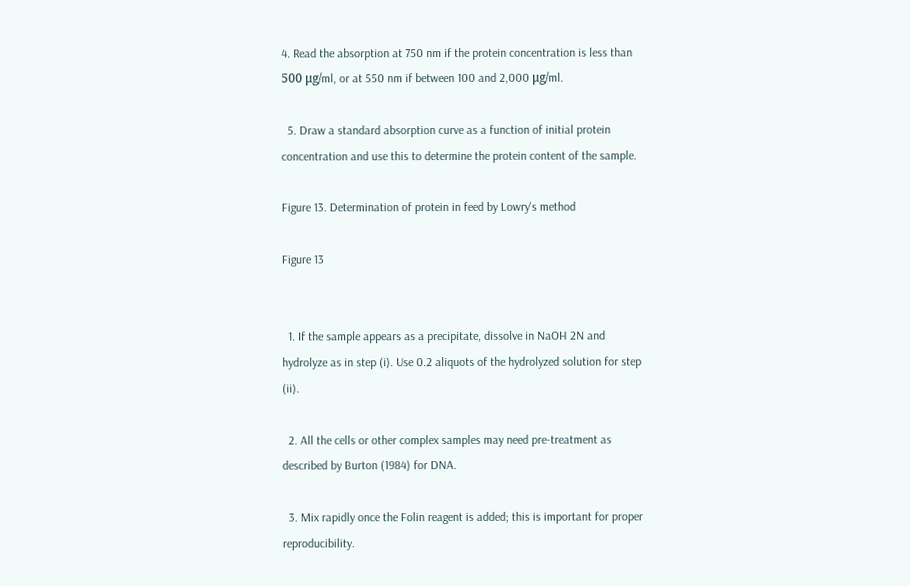4. Read the absorption at 750 nm if the protein concentration is less than 500 μg/ml, or at 550 nm if between 100 and 2,000 μg/ml.

  5. Draw a standard absorption curve as a function of initial protein concentration and use this to determine the protein content of the sample.

Figure 13. Determination of protein in feed by Lowry's method

Figure 13


  1. If the sample appears as a precipitate, dissolve in NaOH 2N and hydrolyze as in step (i). Use 0.2 aliquots of the hydrolyzed solution for step (ii).

  2. All the cells or other complex samples may need pre-treatment as described by Burton (1984) for DNA.

  3. Mix rapidly once the Folin reagent is added; this is important for proper reproducibility.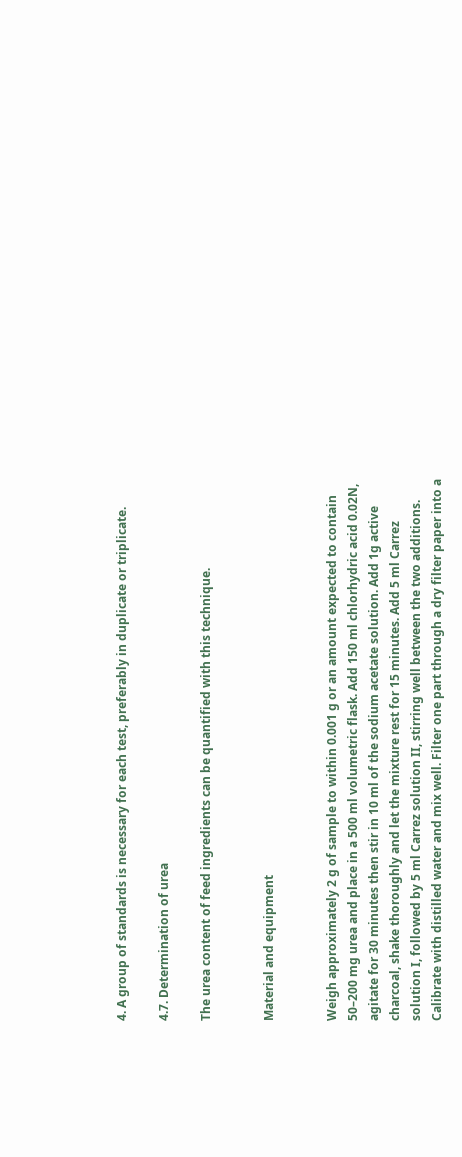4. A group of standards is necessary for each test, preferably in duplicate or triplicate.

4.7. Determination of urea

The urea content of feed ingredients can be quantified with this technique.


Material and equipment


Weigh approximately 2 g of sample to within 0.001 g or an amount expected to contain 50–200 mg urea and place in a 500 ml volumetric flask. Add 150 ml chlorhydric acid 0.02N, agitate for 30 minutes then stir in 10 ml of the sodium acetate solution. Add 1g active charcoal, shake thoroughly and let the mixture rest for 15 minutes. Add 5 ml Carrez solution I, followed by 5 ml Carrez solution II, stirring well between the two additions. Calibrate with distilled water and mix well. Filter one part through a dry filter paper into a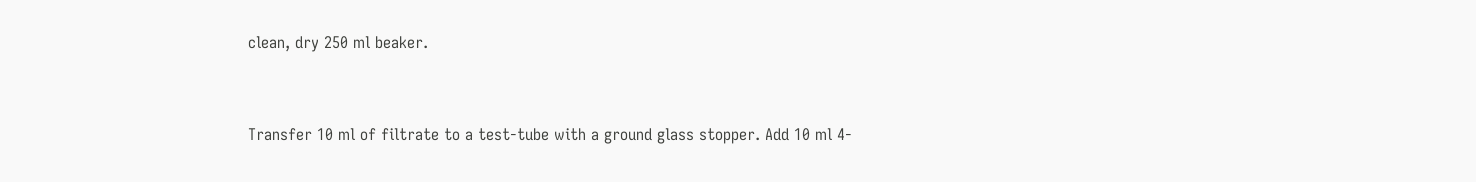clean, dry 250 ml beaker.


Transfer 10 ml of filtrate to a test-tube with a ground glass stopper. Add 10 ml 4-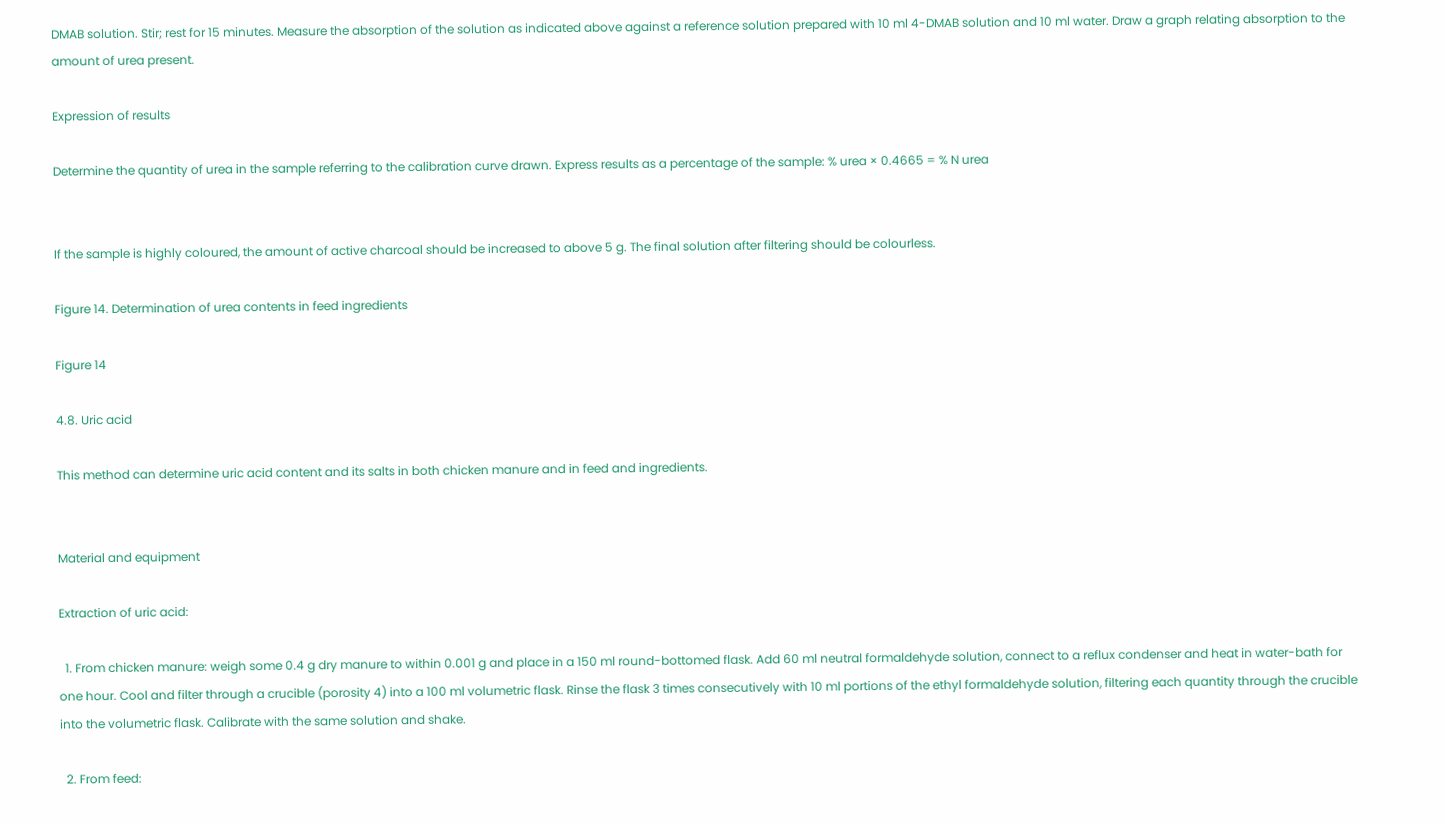DMAB solution. Stir; rest for 15 minutes. Measure the absorption of the solution as indicated above against a reference solution prepared with 10 ml 4-DMAB solution and 10 ml water. Draw a graph relating absorption to the amount of urea present.

Expression of results

Determine the quantity of urea in the sample referring to the calibration curve drawn. Express results as a percentage of the sample: % urea × 0.4665 = % N urea


If the sample is highly coloured, the amount of active charcoal should be increased to above 5 g. The final solution after filtering should be colourless.

Figure 14. Determination of urea contents in feed ingredients

Figure 14

4.8. Uric acid

This method can determine uric acid content and its salts in both chicken manure and in feed and ingredients.


Material and equipment

Extraction of uric acid:

  1. From chicken manure: weigh some 0.4 g dry manure to within 0.001 g and place in a 150 ml round-bottomed flask. Add 60 ml neutral formaldehyde solution, connect to a reflux condenser and heat in water-bath for one hour. Cool and filter through a crucible (porosity 4) into a 100 ml volumetric flask. Rinse the flask 3 times consecutively with 10 ml portions of the ethyl formaldehyde solution, filtering each quantity through the crucible into the volumetric flask. Calibrate with the same solution and shake.

  2. From feed: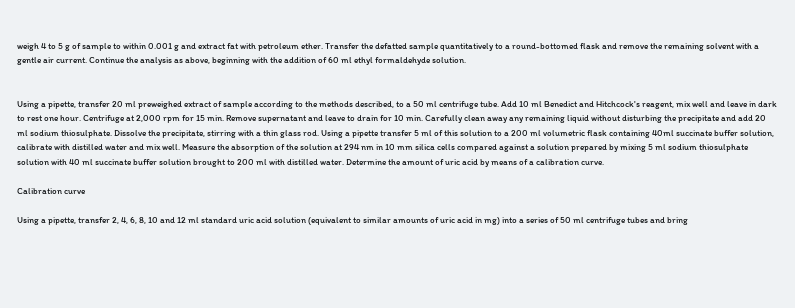weigh 4 to 5 g of sample to within 0.001 g and extract fat with petroleum ether. Transfer the defatted sample quantitatively to a round-bottomed flask and remove the remaining solvent with a gentle air current. Continue the analysis as above, beginning with the addition of 60 ml ethyl formaldehyde solution.


Using a pipette, transfer 20 ml preweighed extract of sample according to the methods described, to a 50 ml centrifuge tube. Add 10 ml Benedict and Hitchcock's reagent, mix well and leave in dark to rest one hour. Centrifuge at 2,000 rpm for 15 min. Remove supernatant and leave to drain for 10 min. Carefully clean away any remaining liquid without disturbing the precipitate and add 20 ml sodium thiosulphate. Dissolve the precipitate, stirring with a thin glass rod. Using a pipette transfer 5 ml of this solution to a 200 ml volumetric flask containing 40ml succinate buffer solution, calibrate with distilled water and mix well. Measure the absorption of the solution at 294 nm in 10 mm silica cells compared against a solution prepared by mixing 5 ml sodium thiosulphate solution with 40 ml succinate buffer solution brought to 200 ml with distilled water. Determine the amount of uric acid by means of a calibration curve.

Calibration curve

Using a pipette, transfer 2, 4, 6, 8, 10 and 12 ml standard uric acid solution (equivalent to similar amounts of uric acid in mg) into a series of 50 ml centrifuge tubes and bring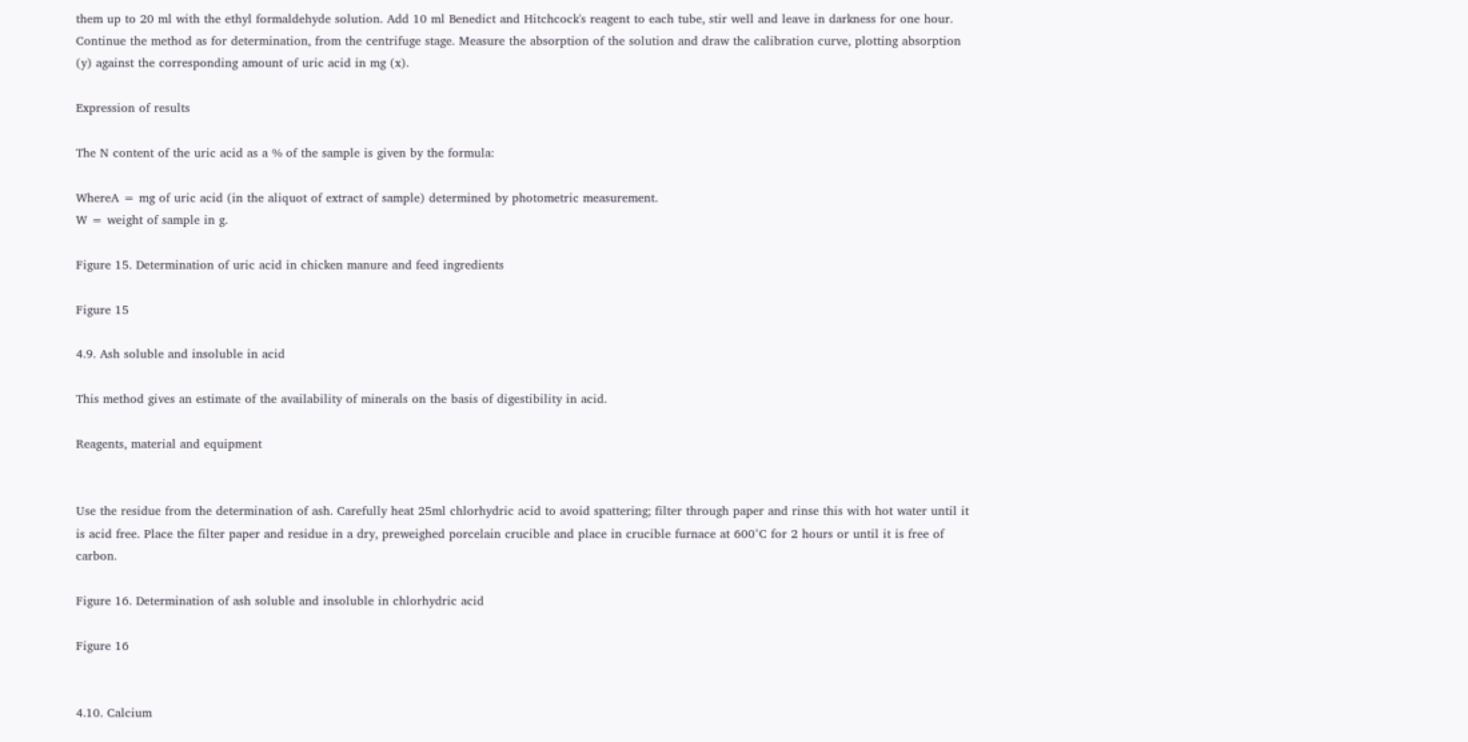them up to 20 ml with the ethyl formaldehyde solution. Add 10 ml Benedict and Hitchcock's reagent to each tube, stir well and leave in darkness for one hour. Continue the method as for determination, from the centrifuge stage. Measure the absorption of the solution and draw the calibration curve, plotting absorption (y) against the corresponding amount of uric acid in mg (x).

Expression of results

The N content of the uric acid as a % of the sample is given by the formula:

WhereA = mg of uric acid (in the aliquot of extract of sample) determined by photometric measurement.
W = weight of sample in g.

Figure 15. Determination of uric acid in chicken manure and feed ingredients

Figure 15

4.9. Ash soluble and insoluble in acid

This method gives an estimate of the availability of minerals on the basis of digestibility in acid.

Reagents, material and equipment


Use the residue from the determination of ash. Carefully heat 25ml chlorhydric acid to avoid spattering; filter through paper and rinse this with hot water until it is acid free. Place the filter paper and residue in a dry, preweighed porcelain crucible and place in crucible furnace at 600°C for 2 hours or until it is free of carbon.

Figure 16. Determination of ash soluble and insoluble in chlorhydric acid

Figure 16


4.10. Calcium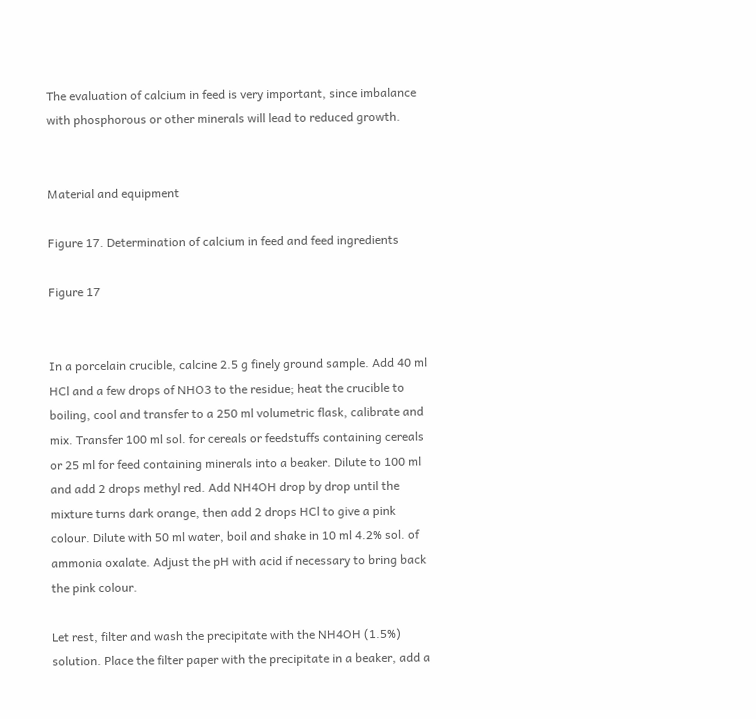The evaluation of calcium in feed is very important, since imbalance with phosphorous or other minerals will lead to reduced growth.


Material and equipment

Figure 17. Determination of calcium in feed and feed ingredients

Figure 17


In a porcelain crucible, calcine 2.5 g finely ground sample. Add 40 ml HCl and a few drops of NHO3 to the residue; heat the crucible to boiling, cool and transfer to a 250 ml volumetric flask, calibrate and mix. Transfer 100 ml sol. for cereals or feedstuffs containing cereals or 25 ml for feed containing minerals into a beaker. Dilute to 100 ml and add 2 drops methyl red. Add NH4OH drop by drop until the mixture turns dark orange, then add 2 drops HCl to give a pink colour. Dilute with 50 ml water, boil and shake in 10 ml 4.2% sol. of ammonia oxalate. Adjust the pH with acid if necessary to bring back the pink colour.

Let rest, filter and wash the precipitate with the NH4OH (1.5%) solution. Place the filter paper with the precipitate in a beaker, add a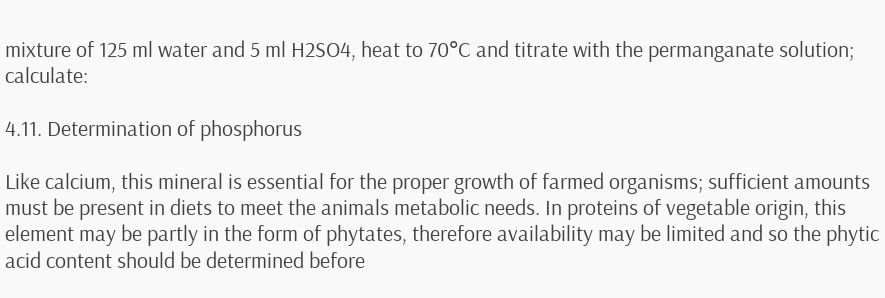mixture of 125 ml water and 5 ml H2SO4, heat to 70°C and titrate with the permanganate solution; calculate:

4.11. Determination of phosphorus

Like calcium, this mineral is essential for the proper growth of farmed organisms; sufficient amounts must be present in diets to meet the animals metabolic needs. In proteins of vegetable origin, this element may be partly in the form of phytates, therefore availability may be limited and so the phytic acid content should be determined before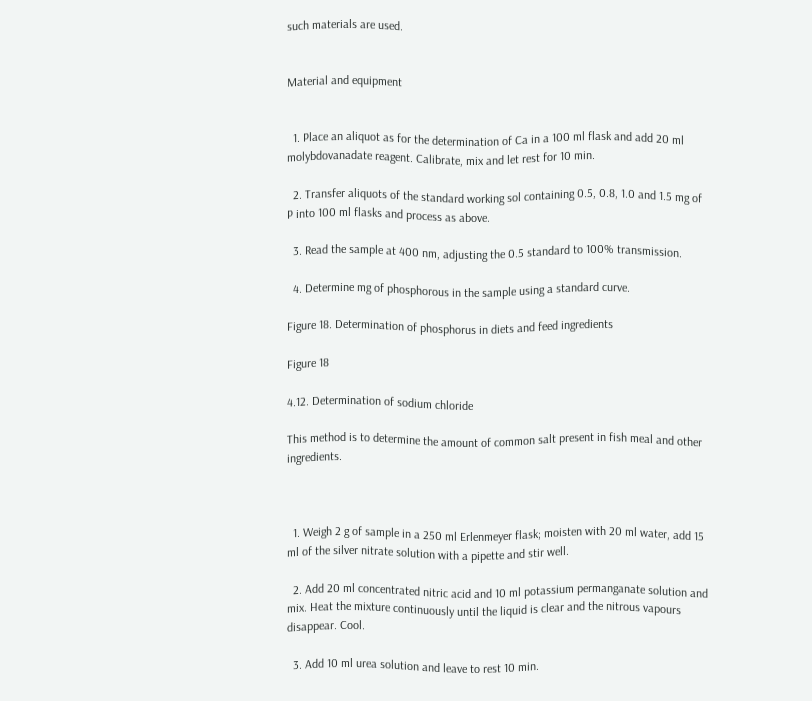such materials are used.


Material and equipment


  1. Place an aliquot as for the determination of Ca in a 100 ml flask and add 20 ml molybdovanadate reagent. Calibrate, mix and let rest for 10 min.

  2. Transfer aliquots of the standard working sol containing 0.5, 0.8, 1.0 and 1.5 mg of P into 100 ml flasks and process as above.

  3. Read the sample at 400 nm, adjusting the 0.5 standard to 100% transmission.

  4. Determine mg of phosphorous in the sample using a standard curve.

Figure 18. Determination of phosphorus in diets and feed ingredients

Figure 18

4.12. Determination of sodium chloride

This method is to determine the amount of common salt present in fish meal and other ingredients.



  1. Weigh 2 g of sample in a 250 ml Erlenmeyer flask; moisten with 20 ml water, add 15 ml of the silver nitrate solution with a pipette and stir well.

  2. Add 20 ml concentrated nitric acid and 10 ml potassium permanganate solution and mix. Heat the mixture continuously until the liquid is clear and the nitrous vapours disappear. Cool.

  3. Add 10 ml urea solution and leave to rest 10 min.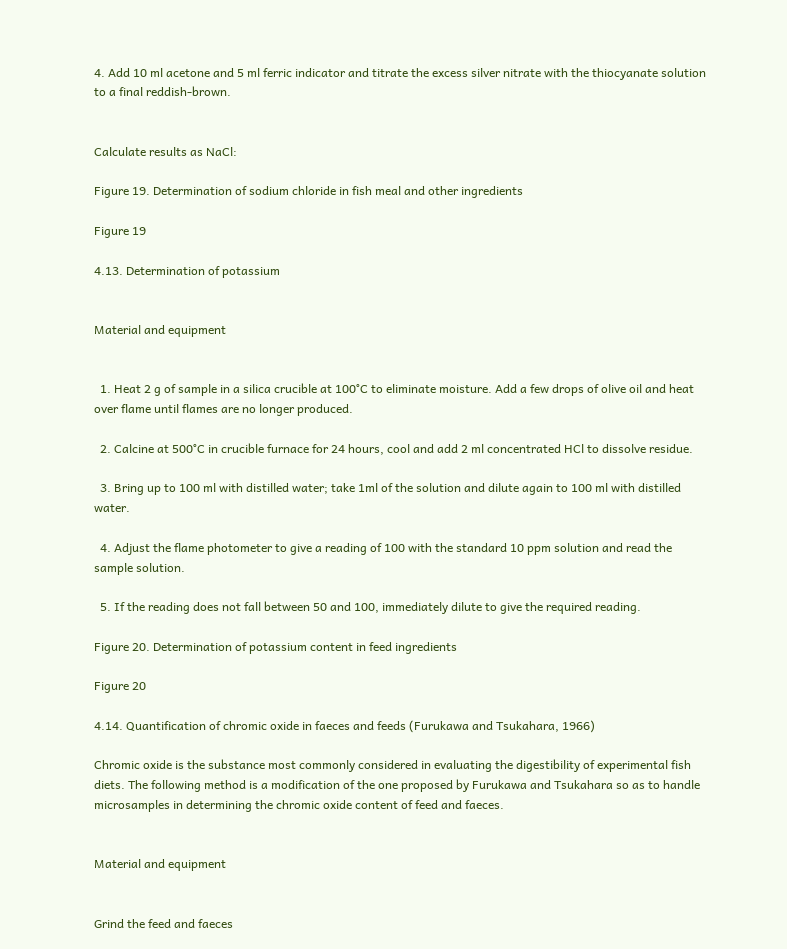4. Add 10 ml acetone and 5 ml ferric indicator and titrate the excess silver nitrate with the thiocyanate solution to a final reddish-brown.


Calculate results as NaCl:

Figure 19. Determination of sodium chloride in fish meal and other ingredients

Figure 19

4.13. Determination of potassium


Material and equipment


  1. Heat 2 g of sample in a silica crucible at 100°C to eliminate moisture. Add a few drops of olive oil and heat over flame until flames are no longer produced.

  2. Calcine at 500°C in crucible furnace for 24 hours, cool and add 2 ml concentrated HCl to dissolve residue.

  3. Bring up to 100 ml with distilled water; take 1ml of the solution and dilute again to 100 ml with distilled water.

  4. Adjust the flame photometer to give a reading of 100 with the standard 10 ppm solution and read the sample solution.

  5. If the reading does not fall between 50 and 100, immediately dilute to give the required reading.

Figure 20. Determination of potassium content in feed ingredients

Figure 20

4.14. Quantification of chromic oxide in faeces and feeds (Furukawa and Tsukahara, 1966)

Chromic oxide is the substance most commonly considered in evaluating the digestibility of experimental fish diets. The following method is a modification of the one proposed by Furukawa and Tsukahara so as to handle microsamples in determining the chromic oxide content of feed and faeces.


Material and equipment


Grind the feed and faeces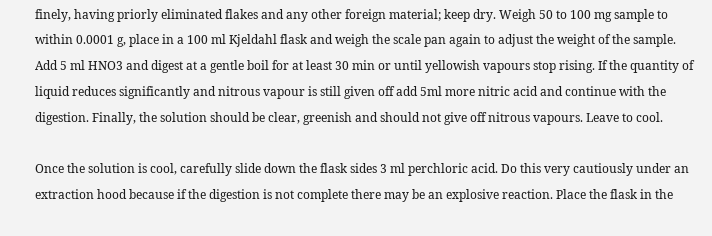finely, having priorly eliminated flakes and any other foreign material; keep dry. Weigh 50 to 100 mg sample to within 0.0001 g, place in a 100 ml Kjeldahl flask and weigh the scale pan again to adjust the weight of the sample. Add 5 ml HNO3 and digest at a gentle boil for at least 30 min or until yellowish vapours stop rising. If the quantity of liquid reduces significantly and nitrous vapour is still given off add 5ml more nitric acid and continue with the digestion. Finally, the solution should be clear, greenish and should not give off nitrous vapours. Leave to cool.

Once the solution is cool, carefully slide down the flask sides 3 ml perchloric acid. Do this very cautiously under an extraction hood because if the digestion is not complete there may be an explosive reaction. Place the flask in the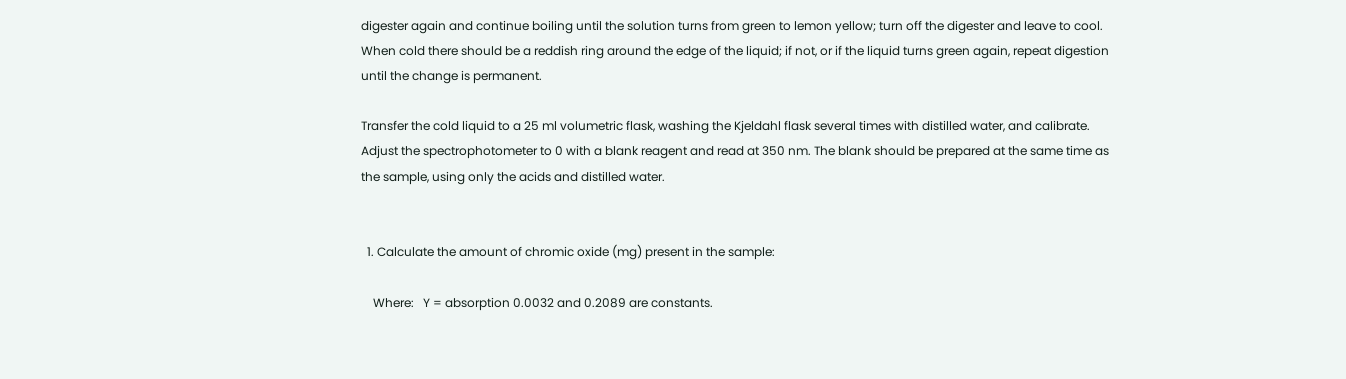digester again and continue boiling until the solution turns from green to lemon yellow; turn off the digester and leave to cool. When cold there should be a reddish ring around the edge of the liquid; if not, or if the liquid turns green again, repeat digestion until the change is permanent.

Transfer the cold liquid to a 25 ml volumetric flask, washing the Kjeldahl flask several times with distilled water, and calibrate. Adjust the spectrophotometer to 0 with a blank reagent and read at 350 nm. The blank should be prepared at the same time as the sample, using only the acids and distilled water.


  1. Calculate the amount of chromic oxide (mg) present in the sample:

    Where:   Y = absorption 0.0032 and 0.2089 are constants.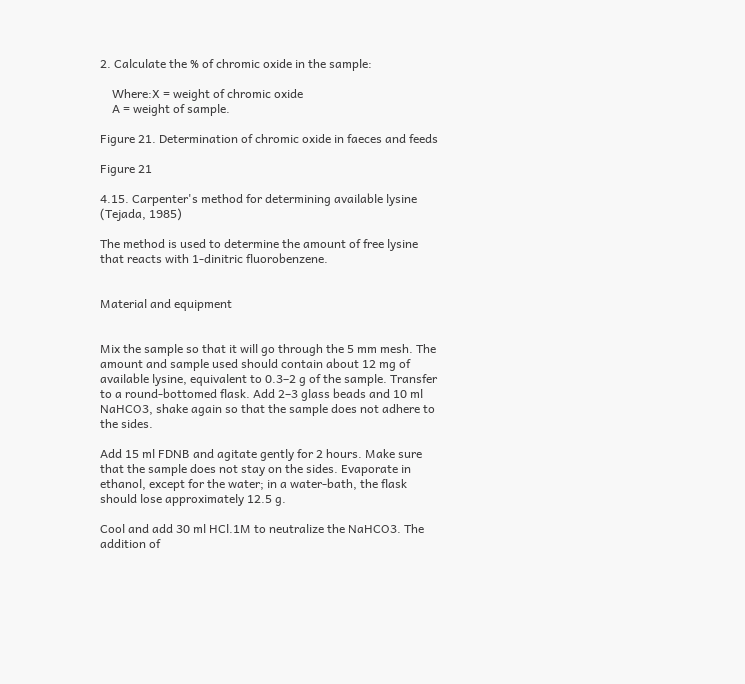2. Calculate the % of chromic oxide in the sample:

    Where:X = weight of chromic oxide
    A = weight of sample.

Figure 21. Determination of chromic oxide in faeces and feeds

Figure 21

4.15. Carpenter's method for determining available lysine (Tejada, 1985)

The method is used to determine the amount of free lysine that reacts with 1-dinitric fluorobenzene.


Material and equipment


Mix the sample so that it will go through the 5 mm mesh. The amount and sample used should contain about 12 mg of available lysine, equivalent to 0.3–2 g of the sample. Transfer to a round-bottomed flask. Add 2–3 glass beads and 10 ml NaHCO3, shake again so that the sample does not adhere to the sides.

Add 15 ml FDNB and agitate gently for 2 hours. Make sure that the sample does not stay on the sides. Evaporate in ethanol, except for the water; in a water-bath, the flask should lose approximately 12.5 g.

Cool and add 30 ml HCl.1M to neutralize the NaHCO3. The addition of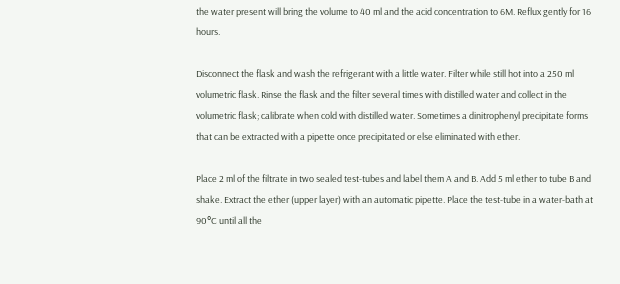the water present will bring the volume to 40 ml and the acid concentration to 6M. Reflux gently for 16 hours.

Disconnect the flask and wash the refrigerant with a little water. Filter while still hot into a 250 ml volumetric flask. Rinse the flask and the filter several times with distilled water and collect in the volumetric flask; calibrate when cold with distilled water. Sometimes a dinitrophenyl precipitate forms that can be extracted with a pipette once precipitated or else eliminated with ether.

Place 2 ml of the filtrate in two sealed test-tubes and label them A and B. Add 5 ml ether to tube B and shake. Extract the ether (upper layer) with an automatic pipette. Place the test-tube in a water-bath at 90°C until all the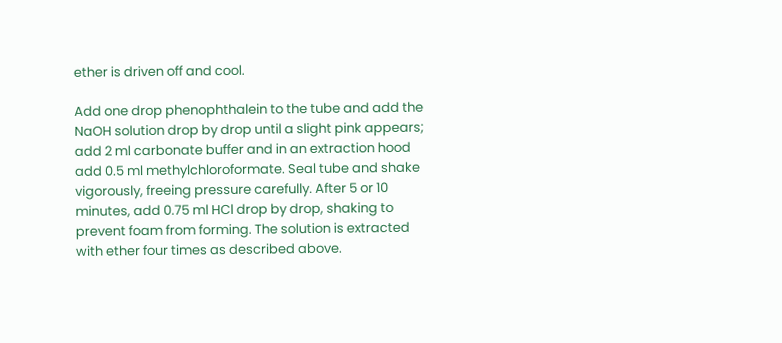ether is driven off and cool.

Add one drop phenophthalein to the tube and add the NaOH solution drop by drop until a slight pink appears; add 2 ml carbonate buffer and in an extraction hood add 0.5 ml methylchloroformate. Seal tube and shake vigorously, freeing pressure carefully. After 5 or 10 minutes, add 0.75 ml HCl drop by drop, shaking to prevent foam from forming. The solution is extracted with ether four times as described above.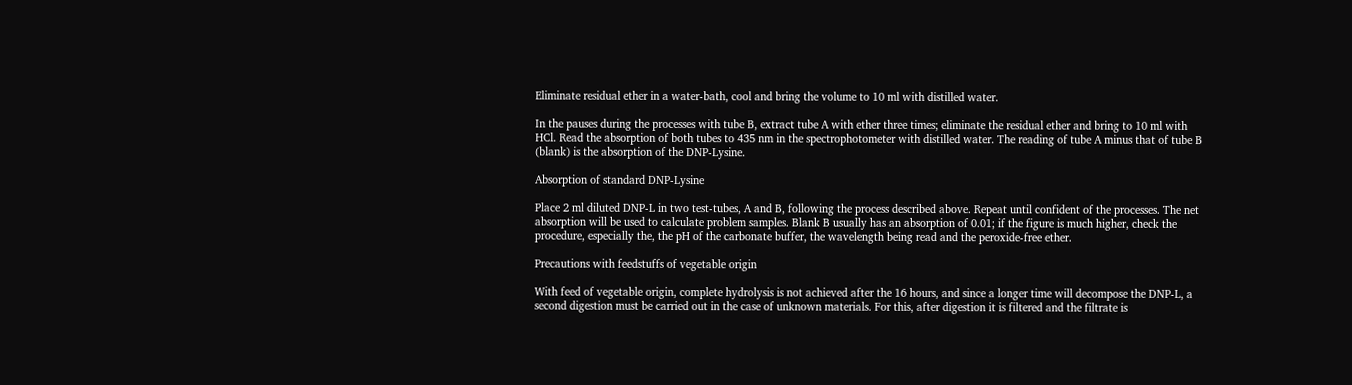Eliminate residual ether in a water-bath, cool and bring the volume to 10 ml with distilled water.

In the pauses during the processes with tube B, extract tube A with ether three times; eliminate the residual ether and bring to 10 ml with HCl. Read the absorption of both tubes to 435 nm in the spectrophotometer with distilled water. The reading of tube A minus that of tube B (blank) is the absorption of the DNP-Lysine.

Absorption of standard DNP-Lysine

Place 2 ml diluted DNP-L in two test-tubes, A and B, following the process described above. Repeat until confident of the processes. The net absorption will be used to calculate problem samples. Blank B usually has an absorption of 0.01; if the figure is much higher, check the procedure, especially the, the pH of the carbonate buffer, the wavelength being read and the peroxide-free ether.

Precautions with feedstuffs of vegetable origin

With feed of vegetable origin, complete hydrolysis is not achieved after the 16 hours, and since a longer time will decompose the DNP-L, a second digestion must be carried out in the case of unknown materials. For this, after digestion it is filtered and the filtrate is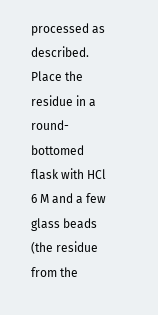processed as described. Place the residue in a round-bottomed flask with HCl 6 M and a few glass beads (the residue from the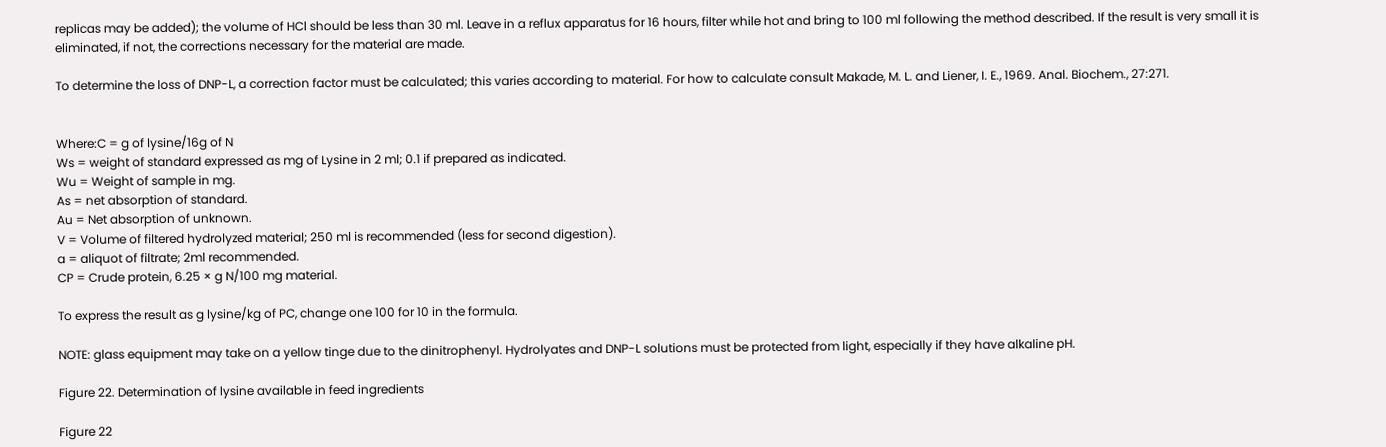replicas may be added); the volume of HCl should be less than 30 ml. Leave in a reflux apparatus for 16 hours, filter while hot and bring to 100 ml following the method described. If the result is very small it is eliminated, if not, the corrections necessary for the material are made.

To determine the loss of DNP-L, a correction factor must be calculated; this varies according to material. For how to calculate consult Makade, M. L. and Liener, I. E., 1969. Anal. Biochem., 27:271.


Where:C = g of lysine/16g of N
Ws = weight of standard expressed as mg of Lysine in 2 ml; 0.1 if prepared as indicated.
Wu = Weight of sample in mg.
As = net absorption of standard.
Au = Net absorption of unknown.
V = Volume of filtered hydrolyzed material; 250 ml is recommended (less for second digestion).
a = aliquot of filtrate; 2ml recommended.
CP = Crude protein, 6.25 × g N/100 mg material.

To express the result as g lysine/kg of PC, change one 100 for 10 in the formula.

NOTE: glass equipment may take on a yellow tinge due to the dinitrophenyl. Hydrolyates and DNP-L solutions must be protected from light, especially if they have alkaline pH.

Figure 22. Determination of lysine available in feed ingredients

Figure 22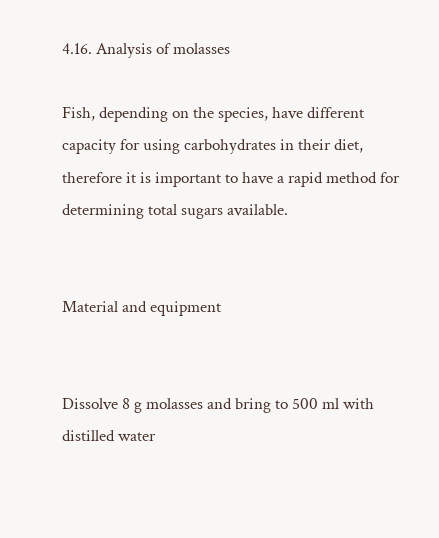4.16. Analysis of molasses

Fish, depending on the species, have different capacity for using carbohydrates in their diet, therefore it is important to have a rapid method for determining total sugars available.


Material and equipment


Dissolve 8 g molasses and bring to 500 ml with distilled water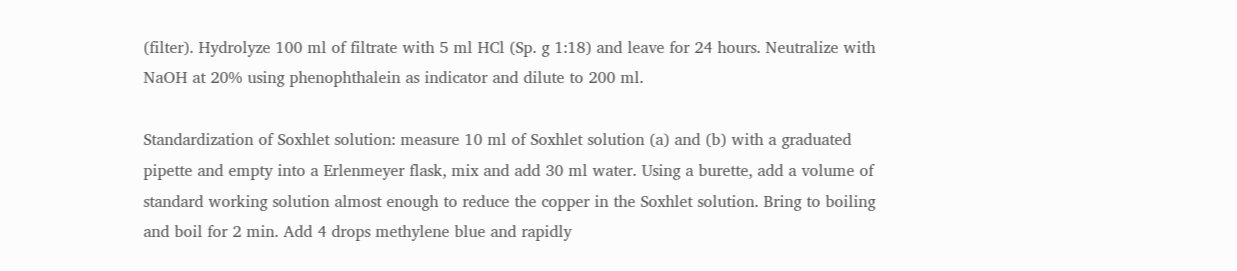(filter). Hydrolyze 100 ml of filtrate with 5 ml HCl (Sp. g 1:18) and leave for 24 hours. Neutralize with NaOH at 20% using phenophthalein as indicator and dilute to 200 ml.

Standardization of Soxhlet solution: measure 10 ml of Soxhlet solution (a) and (b) with a graduated pipette and empty into a Erlenmeyer flask, mix and add 30 ml water. Using a burette, add a volume of standard working solution almost enough to reduce the copper in the Soxhlet solution. Bring to boiling and boil for 2 min. Add 4 drops methylene blue and rapidly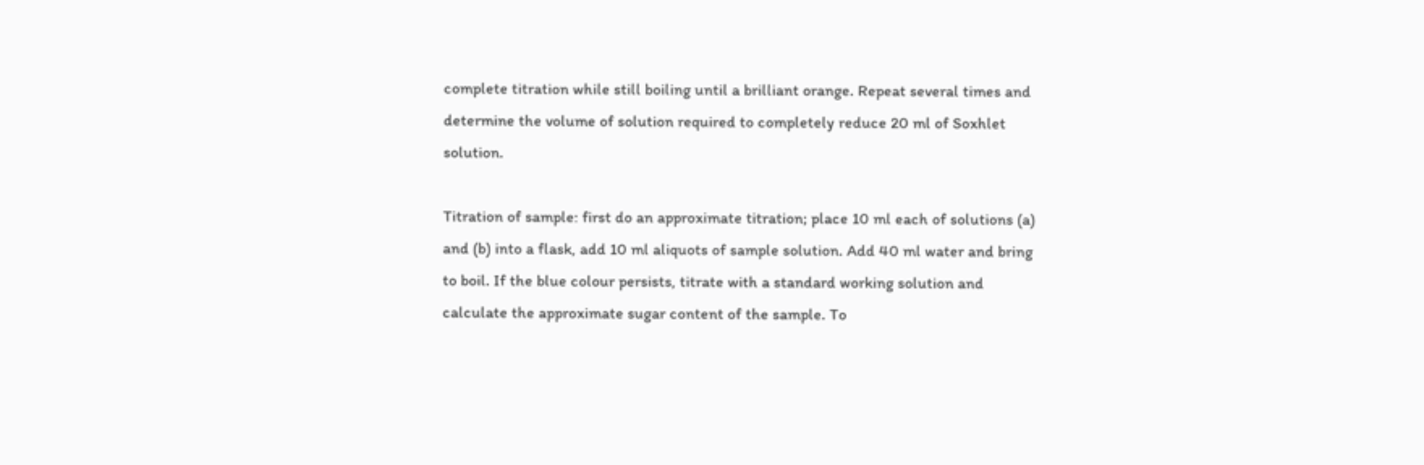complete titration while still boiling until a brilliant orange. Repeat several times and determine the volume of solution required to completely reduce 20 ml of Soxhlet solution.

Titration of sample: first do an approximate titration; place 10 ml each of solutions (a) and (b) into a flask, add 10 ml aliquots of sample solution. Add 40 ml water and bring to boil. If the blue colour persists, titrate with a standard working solution and calculate the approximate sugar content of the sample. To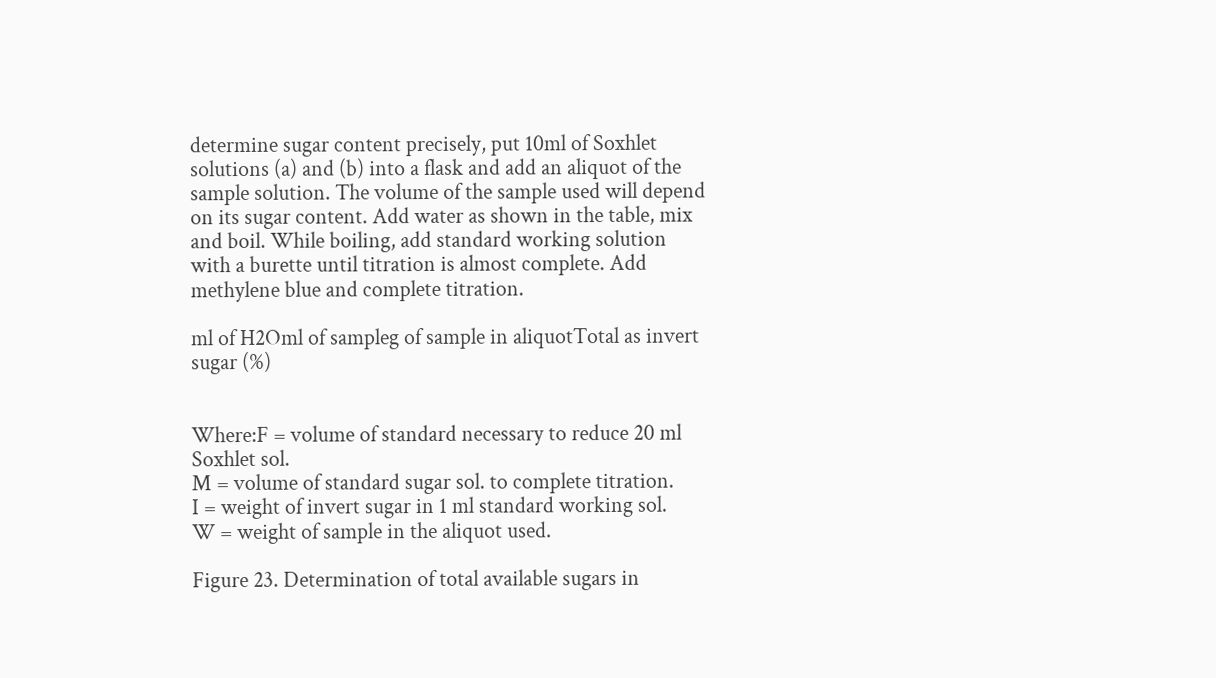determine sugar content precisely, put 10ml of Soxhlet solutions (a) and (b) into a flask and add an aliquot of the sample solution. The volume of the sample used will depend on its sugar content. Add water as shown in the table, mix and boil. While boiling, add standard working solution with a burette until titration is almost complete. Add methylene blue and complete titration.

ml of H2Oml of sampleg of sample in aliquotTotal as invert sugar (%)


Where:F = volume of standard necessary to reduce 20 ml Soxhlet sol.
M = volume of standard sugar sol. to complete titration.
I = weight of invert sugar in 1 ml standard working sol.
W = weight of sample in the aliquot used.

Figure 23. Determination of total available sugars in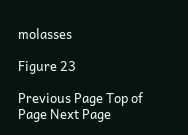molasses

Figure 23

Previous Page Top of Page Next Page